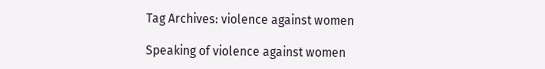Tag Archives: violence against women

Speaking of violence against women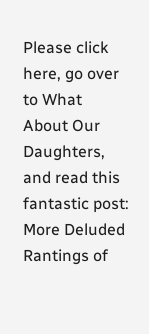Please click here, go over to What About Our Daughters, and read this fantastic post:  More Deluded Rantings of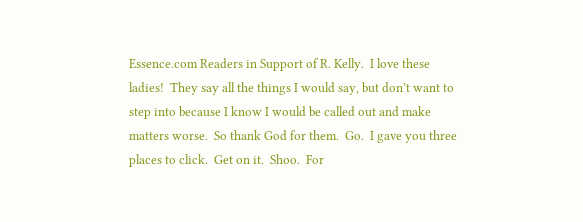Essence.com Readers in Support of R. Kelly.  I love these ladies!  They say all the things I would say, but don’t want to step into because I know I would be called out and make matters worse.  So thank God for them.  Go.  I gave you three places to click.  Get on it.  Shoo.  For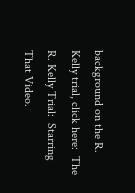background on the R. Kelly trial, click here:  The R. Kelly Trial:  Starring That Video.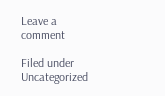Leave a comment

Filed under Uncategorized